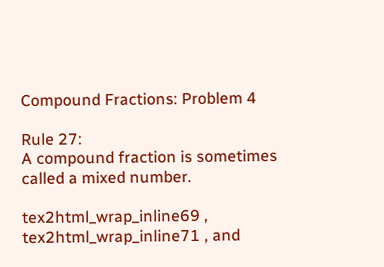Compound Fractions: Problem 4

Rule 27:
A compound fraction is sometimes called a mixed number.

tex2html_wrap_inline69 , tex2html_wrap_inline71 , and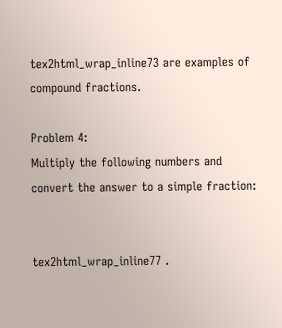tex2html_wrap_inline73 are examples of compound fractions.

Problem 4:
Multiply the following numbers and convert the answer to a simple fraction:


tex2html_wrap_inline77 .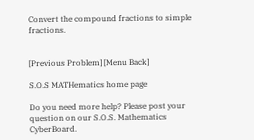Convert the compound fractions to simple fractions.


[Previous Problem] [Menu Back]

S.O.S MATHematics home page

Do you need more help? Please post your question on our S.O.S. Mathematics CyberBoard.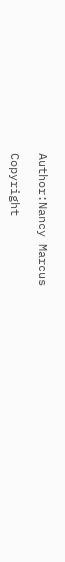Author:Nancy Marcus

Copyright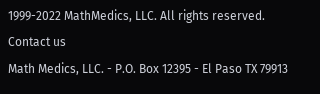1999-2022 MathMedics, LLC. All rights reserved.
Contact us
Math Medics, LLC. - P.O. Box 12395 - El Paso TX 79913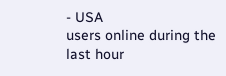- USA
users online during the last hour